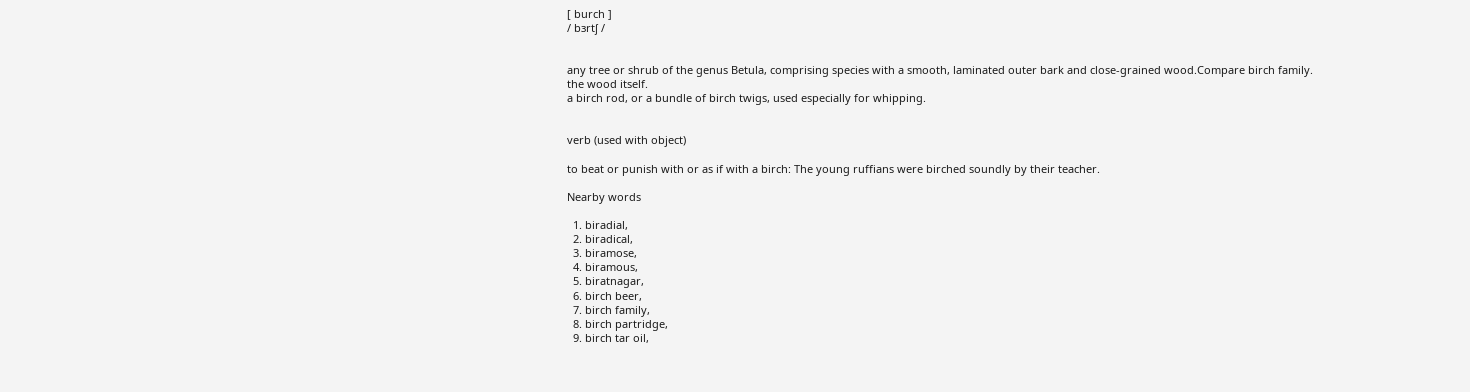[ burch ]
/ bɜrtʃ /


any tree or shrub of the genus Betula, comprising species with a smooth, laminated outer bark and close-grained wood.Compare birch family.
the wood itself.
a birch rod, or a bundle of birch twigs, used especially for whipping.


verb (used with object)

to beat or punish with or as if with a birch: The young ruffians were birched soundly by their teacher.

Nearby words

  1. biradial,
  2. biradical,
  3. biramose,
  4. biramous,
  5. biratnagar,
  6. birch beer,
  7. birch family,
  8. birch partridge,
  9. birch tar oil,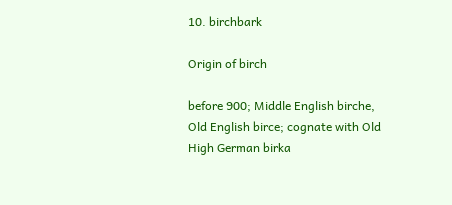10. birchbark

Origin of birch

before 900; Middle English birche, Old English birce; cognate with Old High German birka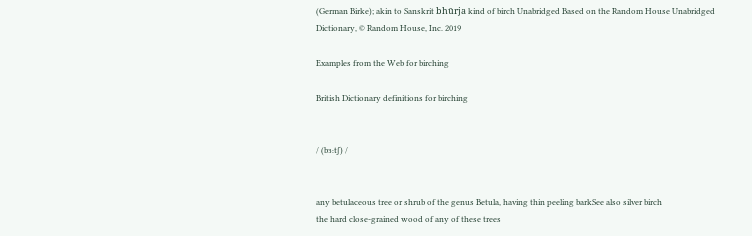(German Birke); akin to Sanskrit bhūrja kind of birch Unabridged Based on the Random House Unabridged Dictionary, © Random House, Inc. 2019

Examples from the Web for birching

British Dictionary definitions for birching


/ (bɜːtʃ) /


any betulaceous tree or shrub of the genus Betula, having thin peeling barkSee also silver birch
the hard close-grained wood of any of these trees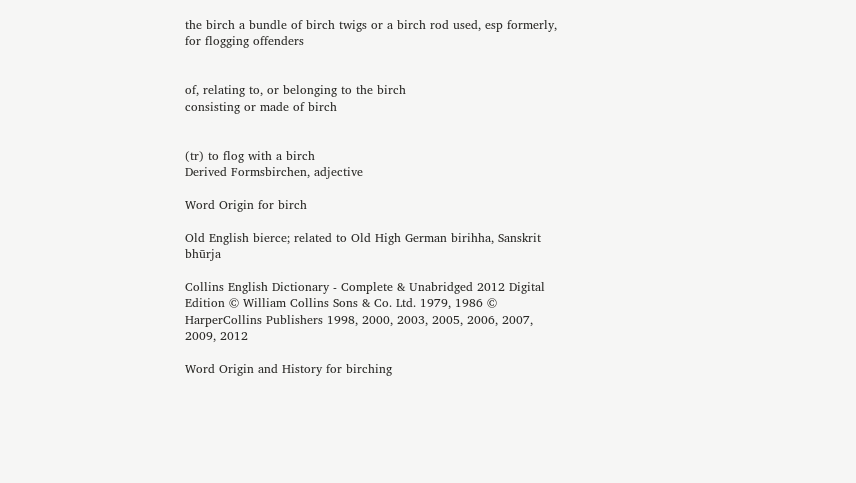the birch a bundle of birch twigs or a birch rod used, esp formerly, for flogging offenders


of, relating to, or belonging to the birch
consisting or made of birch


(tr) to flog with a birch
Derived Formsbirchen, adjective

Word Origin for birch

Old English bierce; related to Old High German birihha, Sanskrit bhūrja

Collins English Dictionary - Complete & Unabridged 2012 Digital Edition © William Collins Sons & Co. Ltd. 1979, 1986 © HarperCollins Publishers 1998, 2000, 2003, 2005, 2006, 2007, 2009, 2012

Word Origin and History for birching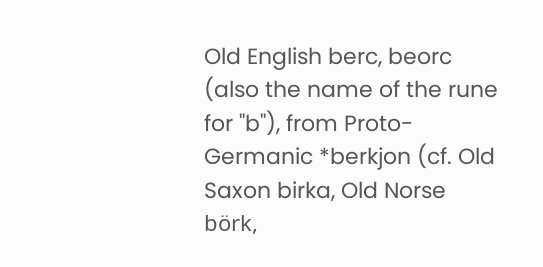Old English berc, beorc (also the name of the rune for "b"), from Proto-Germanic *berkjon (cf. Old Saxon birka, Old Norse börk,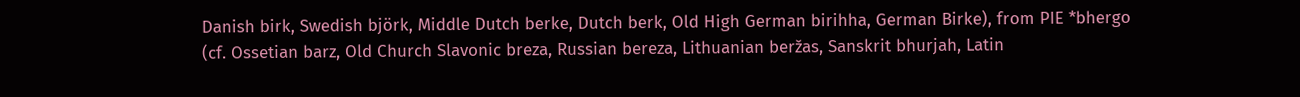Danish birk, Swedish björk, Middle Dutch berke, Dutch berk, Old High German birihha, German Birke), from PIE *bhergo (cf. Ossetian barz, Old Church Slavonic breza, Russian bereza, Lithuanian beržas, Sanskrit bhurjah, Latin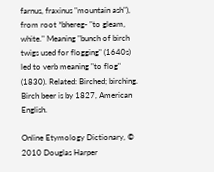farnus, fraxinus "mountain ash"), from root *bhereg- "to gleam, white." Meaning "bunch of birch twigs used for flogging" (1640s) led to verb meaning "to flog" (1830). Related: Birched; birching. Birch beer is by 1827, American English.

Online Etymology Dictionary, © 2010 Douglas Harper